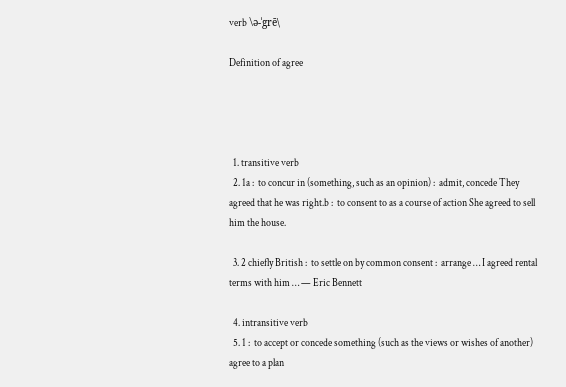verb \ə-ˈgrē\

Definition of agree




  1. transitive verb
  2. 1a :  to concur in (something, such as an opinion) :  admit, concede They agreed that he was right.b :  to consent to as a course of action She agreed to sell him the house.

  3. 2 chiefly British :  to settle on by common consent :  arrange … I agreed rental terms with him … — Eric Bennett

  4. intransitive verb
  5. 1 :  to accept or concede something (such as the views or wishes of another) agree to a plan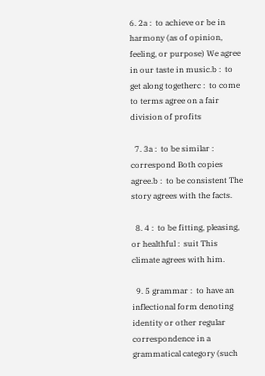6. 2a :  to achieve or be in harmony (as of opinion, feeling, or purpose) We agree in our taste in music.b :  to get along togetherc :  to come to terms agree on a fair division of profits

  7. 3a :  to be similar :  correspond Both copies agree.b :  to be consistent The story agrees with the facts.

  8. 4 :  to be fitting, pleasing, or healthful :  suit This climate agrees with him.

  9. 5 grammar :  to have an inflectional form denoting identity or other regular correspondence in a grammatical category (such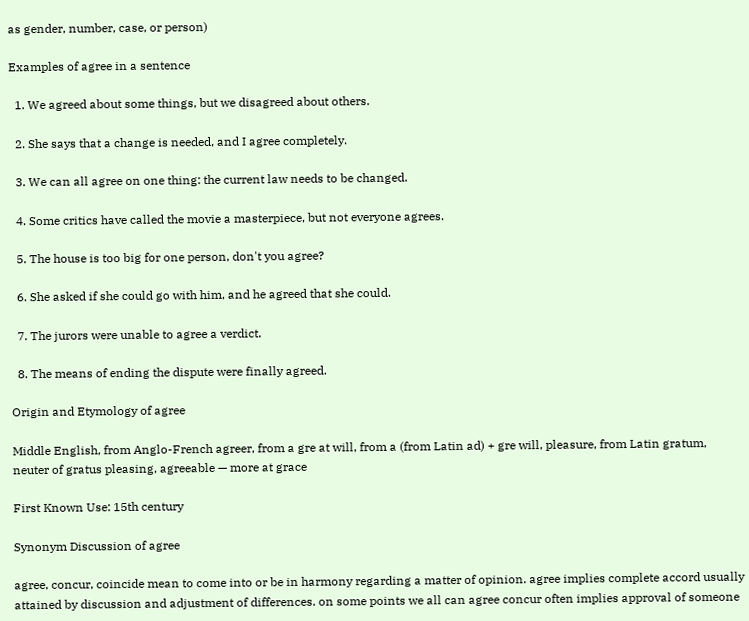as gender, number, case, or person)

Examples of agree in a sentence

  1. We agreed about some things, but we disagreed about others.

  2. She says that a change is needed, and I agree completely.

  3. We can all agree on one thing: the current law needs to be changed.

  4. Some critics have called the movie a masterpiece, but not everyone agrees.

  5. The house is too big for one person, don't you agree?

  6. She asked if she could go with him, and he agreed that she could.

  7. The jurors were unable to agree a verdict.

  8. The means of ending the dispute were finally agreed.

Origin and Etymology of agree

Middle English, from Anglo-French agreer, from a gre at will, from a (from Latin ad) + gre will, pleasure, from Latin gratum, neuter of gratus pleasing, agreeable — more at grace

First Known Use: 15th century

Synonym Discussion of agree

agree, concur, coincide mean to come into or be in harmony regarding a matter of opinion. agree implies complete accord usually attained by discussion and adjustment of differences. on some points we all can agree concur often implies approval of someone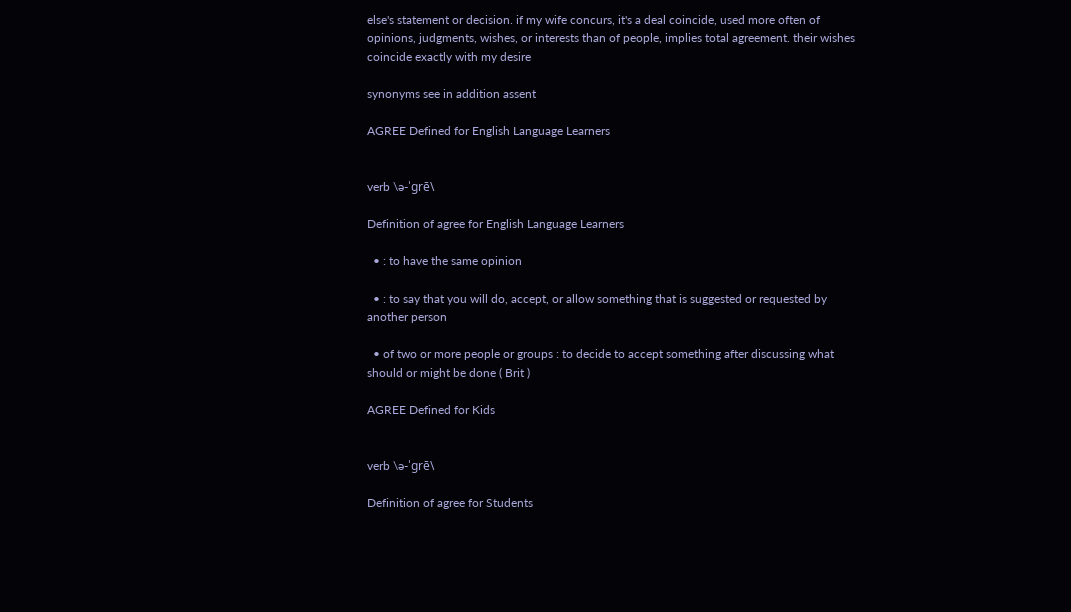else's statement or decision. if my wife concurs, it's a deal coincide, used more often of opinions, judgments, wishes, or interests than of people, implies total agreement. their wishes coincide exactly with my desire

synonyms see in addition assent

AGREE Defined for English Language Learners


verb \ə-ˈgrē\

Definition of agree for English Language Learners

  • : to have the same opinion

  • : to say that you will do, accept, or allow something that is suggested or requested by another person

  • of two or more people or groups : to decide to accept something after discussing what should or might be done ( Brit )

AGREE Defined for Kids


verb \ə-ˈgrē\

Definition of agree for Students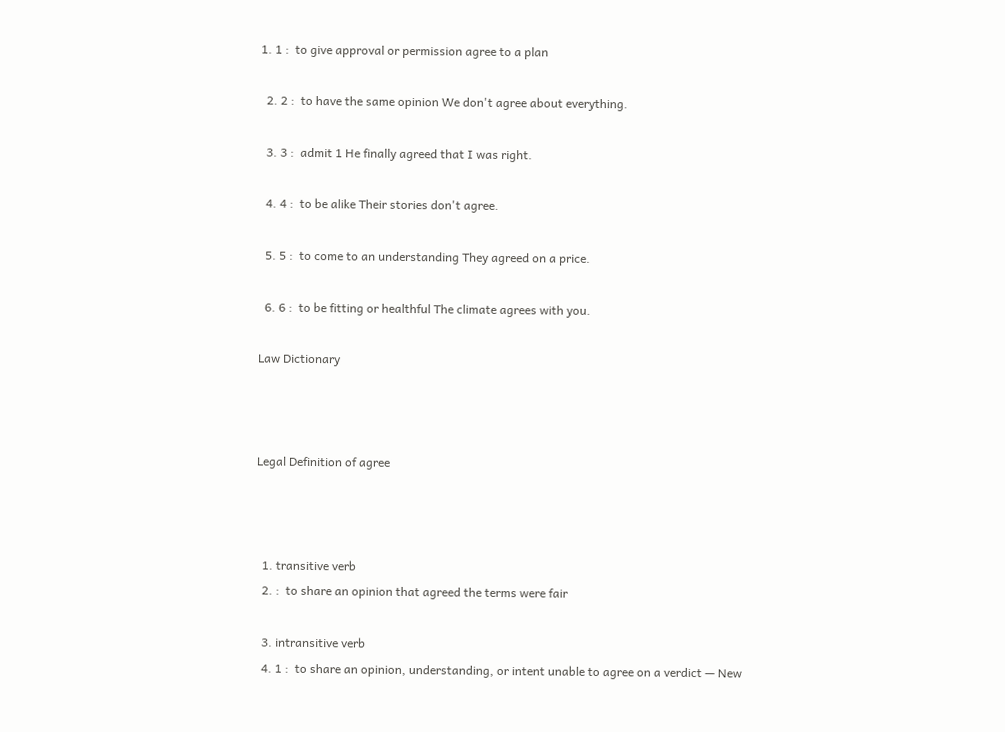1. 1 :  to give approval or permission agree to a plan

  2. 2 :  to have the same opinion We don't agree about everything.

  3. 3 :  admit 1 He finally agreed that I was right.

  4. 4 :  to be alike Their stories don't agree.

  5. 5 :  to come to an understanding They agreed on a price.

  6. 6 :  to be fitting or healthful The climate agrees with you.

Law Dictionary



Legal Definition of agree



  1. transitive verb
  2. :  to share an opinion that agreed the terms were fair

  3. intransitive verb
  4. 1 :  to share an opinion, understanding, or intent unable to agree on a verdict — New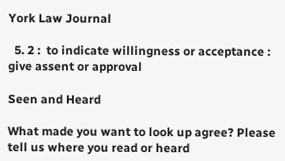York Law Journal

  5. 2 :  to indicate willingness or acceptance :  give assent or approval

Seen and Heard

What made you want to look up agree? Please tell us where you read or heard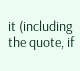it (including the quote, if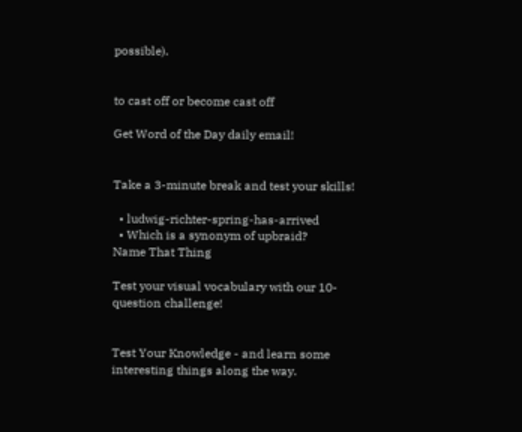possible).


to cast off or become cast off

Get Word of the Day daily email!


Take a 3-minute break and test your skills!

  • ludwig-richter-spring-has-arrived
  • Which is a synonym of upbraid?
Name That Thing

Test your visual vocabulary with our 10-question challenge!


Test Your Knowledge - and learn some interesting things along the way.